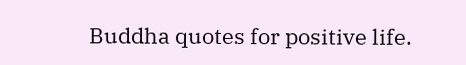Buddha quotes for positive life.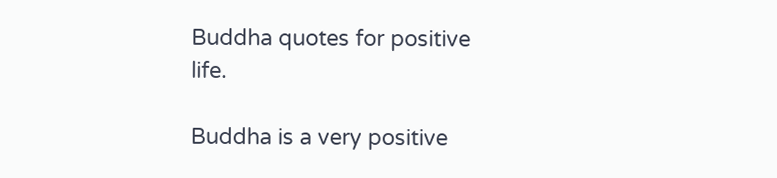Buddha quotes for positive life.

Buddha is a very positive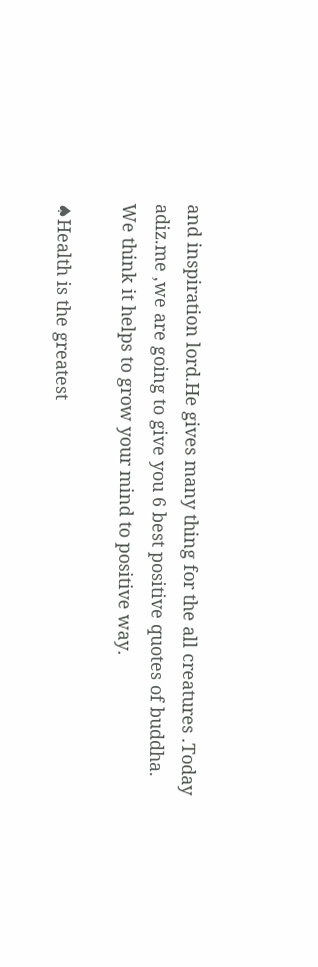and inspiration lord.He gives many thing for the all creatures .Today adiz.me ,we are going to give you 6 best positive quotes of buddha. We think it helps to grow your mind to positive way.

♠Health is the greatest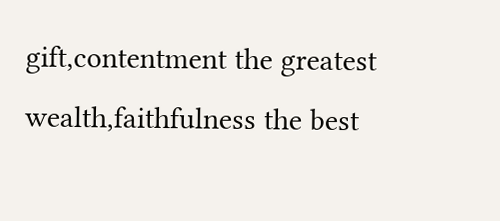gift,contentment the greatest wealth,faithfulness the best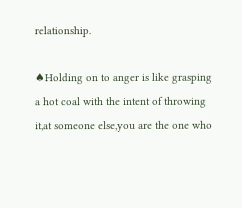relationship.

♠Holding on to anger is like grasping a hot coal with the intent of throwing it,at someone else,you are the one who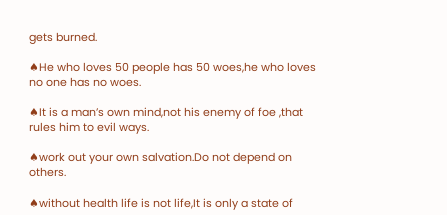gets burned.

♠He who loves 50 people has 50 woes,he who loves no one has no woes.

♠It is a man’s own mind,not his enemy of foe ,that rules him to evil ways.

♠work out your own salvation.Do not depend on others.

♠without health life is not life,It is only a state of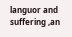languor and suffering ,an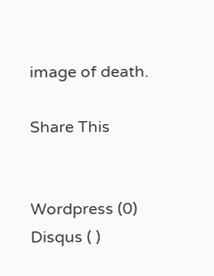image of death.

Share This


Wordpress (0)
Disqus ( )